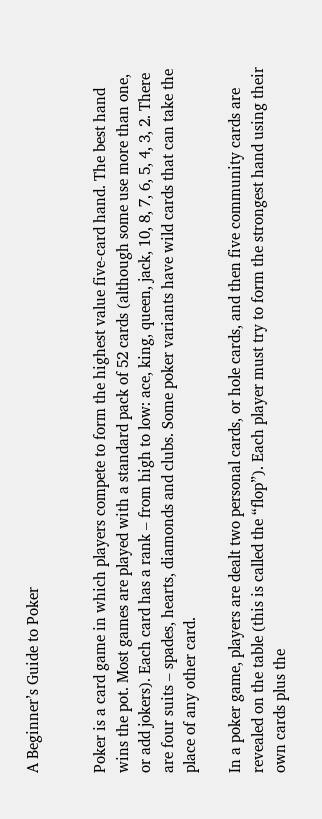A Beginner’s Guide to Poker


Poker is a card game in which players compete to form the highest value five-card hand. The best hand wins the pot. Most games are played with a standard pack of 52 cards (although some use more than one, or add jokers). Each card has a rank – from high to low: ace, king, queen, jack, 10, 8, 7, 6, 5, 4, 3, 2. There are four suits – spades, hearts, diamonds and clubs. Some poker variants have wild cards that can take the place of any other card.

In a poker game, players are dealt two personal cards, or hole cards, and then five community cards are revealed on the table (this is called the “flop”). Each player must try to form the strongest hand using their own cards plus the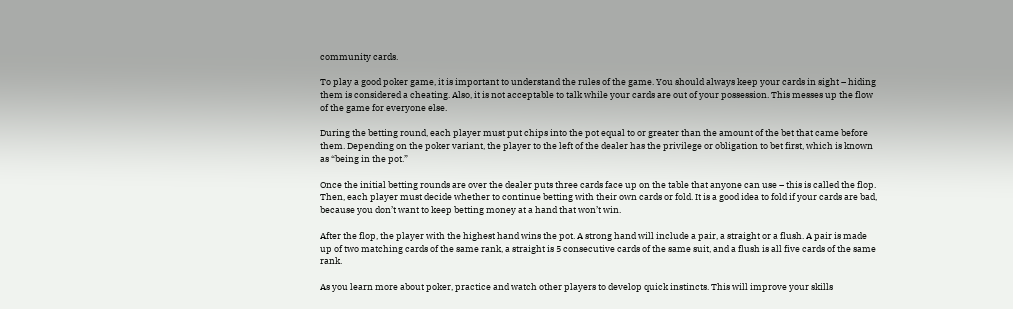community cards.

To play a good poker game, it is important to understand the rules of the game. You should always keep your cards in sight – hiding them is considered a cheating. Also, it is not acceptable to talk while your cards are out of your possession. This messes up the flow of the game for everyone else.

During the betting round, each player must put chips into the pot equal to or greater than the amount of the bet that came before them. Depending on the poker variant, the player to the left of the dealer has the privilege or obligation to bet first, which is known as “being in the pot.”

Once the initial betting rounds are over the dealer puts three cards face up on the table that anyone can use – this is called the flop. Then, each player must decide whether to continue betting with their own cards or fold. It is a good idea to fold if your cards are bad, because you don’t want to keep betting money at a hand that won’t win.

After the flop, the player with the highest hand wins the pot. A strong hand will include a pair, a straight or a flush. A pair is made up of two matching cards of the same rank, a straight is 5 consecutive cards of the same suit, and a flush is all five cards of the same rank.

As you learn more about poker, practice and watch other players to develop quick instincts. This will improve your skills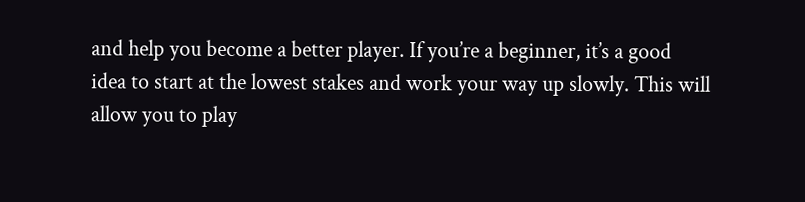and help you become a better player. If you’re a beginner, it’s a good idea to start at the lowest stakes and work your way up slowly. This will allow you to play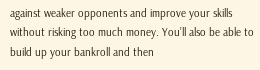against weaker opponents and improve your skills without risking too much money. You’ll also be able to build up your bankroll and then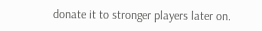donate it to stronger players later on.